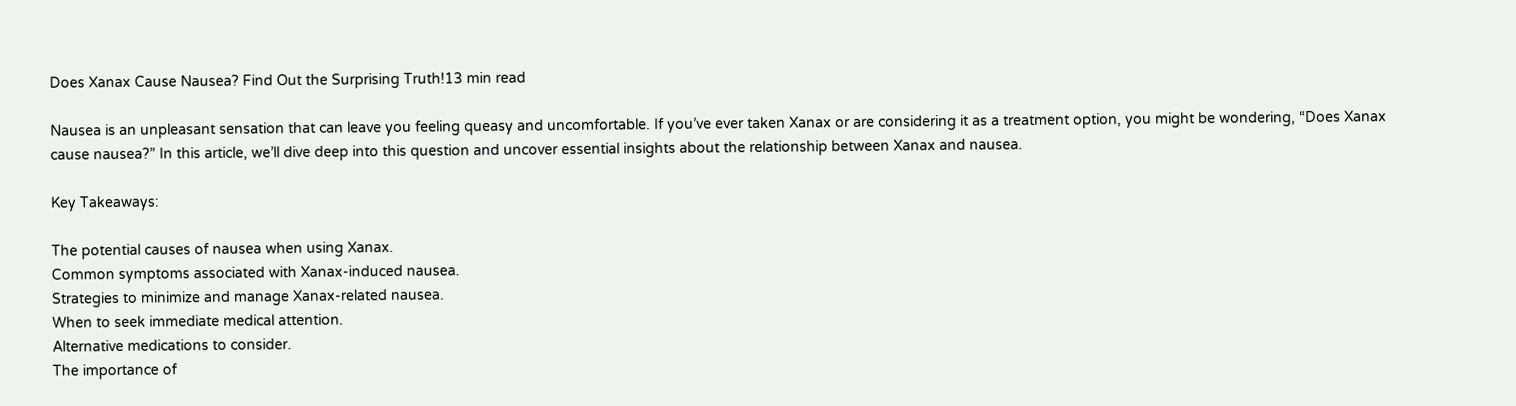Does Xanax Cause Nausea? Find Out the Surprising Truth!13 min read

Nausea is an unpleasant sensation that can leave you feeling queasy and uncomfortable. If you’ve ever taken Xanax or are considering it as a treatment option, you might be wondering, “Does Xanax cause nausea?” In this article, we’ll dive deep into this question and uncover essential insights about the relationship between Xanax and nausea.

Key Takeaways:

The potential causes of nausea when using Xanax.
Common symptoms associated with Xanax-induced nausea.
Strategies to minimize and manage Xanax-related nausea.
When to seek immediate medical attention.
Alternative medications to consider.
The importance of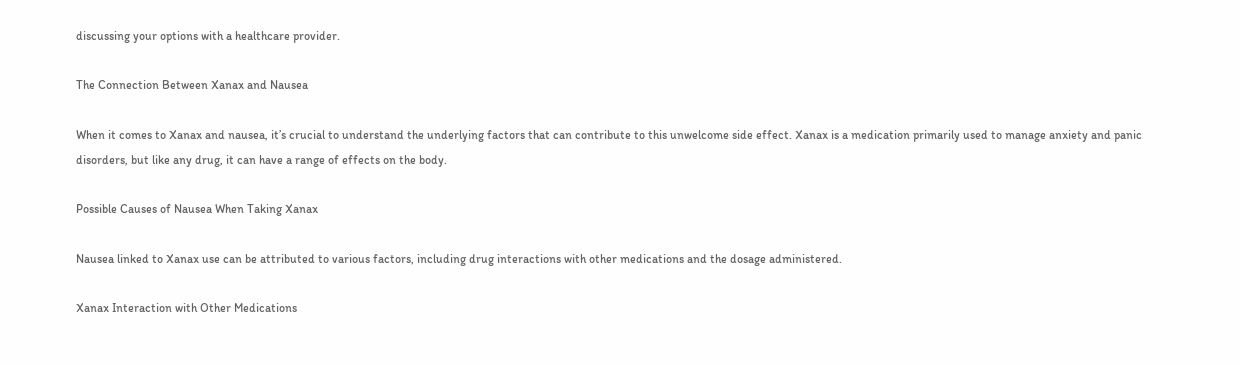discussing your options with a healthcare provider.

The Connection Between Xanax and Nausea

When it comes to Xanax and nausea, it’s crucial to understand the underlying factors that can contribute to this unwelcome side effect. Xanax is a medication primarily used to manage anxiety and panic disorders, but like any drug, it can have a range of effects on the body.

Possible Causes of Nausea When Taking Xanax

Nausea linked to Xanax use can be attributed to various factors, including drug interactions with other medications and the dosage administered.

Xanax Interaction with Other Medications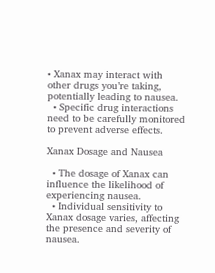• Xanax may interact with other drugs you’re taking, potentially leading to nausea.
  • Specific drug interactions need to be carefully monitored to prevent adverse effects.

Xanax Dosage and Nausea

  • The dosage of Xanax can influence the likelihood of experiencing nausea.
  • Individual sensitivity to Xanax dosage varies, affecting the presence and severity of nausea.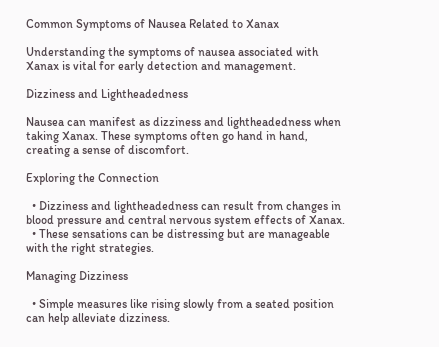Common Symptoms of Nausea Related to Xanax

Understanding the symptoms of nausea associated with Xanax is vital for early detection and management.

Dizziness and Lightheadedness

Nausea can manifest as dizziness and lightheadedness when taking Xanax. These symptoms often go hand in hand, creating a sense of discomfort.

Exploring the Connection

  • Dizziness and lightheadedness can result from changes in blood pressure and central nervous system effects of Xanax.
  • These sensations can be distressing but are manageable with the right strategies.

Managing Dizziness

  • Simple measures like rising slowly from a seated position can help alleviate dizziness.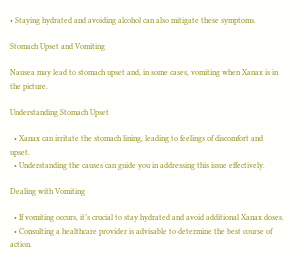• Staying hydrated and avoiding alcohol can also mitigate these symptoms.

Stomach Upset and Vomiting

Nausea may lead to stomach upset and, in some cases, vomiting when Xanax is in the picture.

Understanding Stomach Upset

  • Xanax can irritate the stomach lining, leading to feelings of discomfort and upset.
  • Understanding the causes can guide you in addressing this issue effectively.

Dealing with Vomiting

  • If vomiting occurs, it’s crucial to stay hydrated and avoid additional Xanax doses.
  • Consulting a healthcare provider is advisable to determine the best course of action.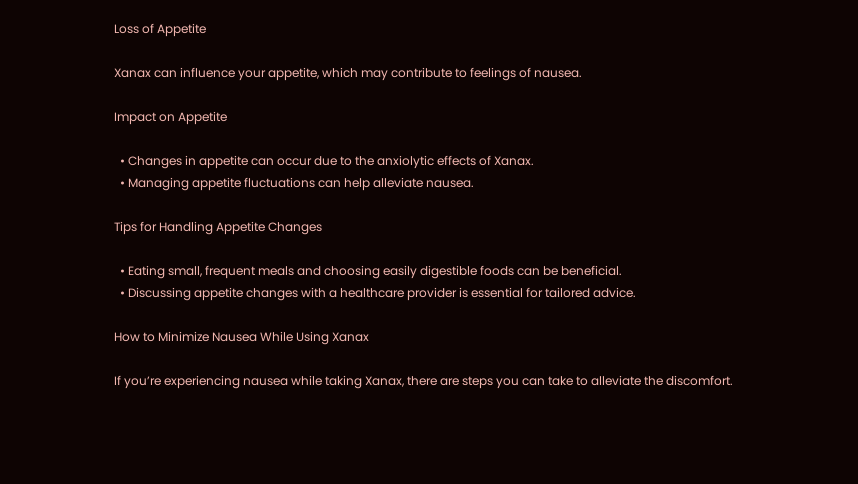Loss of Appetite

Xanax can influence your appetite, which may contribute to feelings of nausea.

Impact on Appetite

  • Changes in appetite can occur due to the anxiolytic effects of Xanax.
  • Managing appetite fluctuations can help alleviate nausea.

Tips for Handling Appetite Changes

  • Eating small, frequent meals and choosing easily digestible foods can be beneficial.
  • Discussing appetite changes with a healthcare provider is essential for tailored advice.

How to Minimize Nausea While Using Xanax

If you’re experiencing nausea while taking Xanax, there are steps you can take to alleviate the discomfort.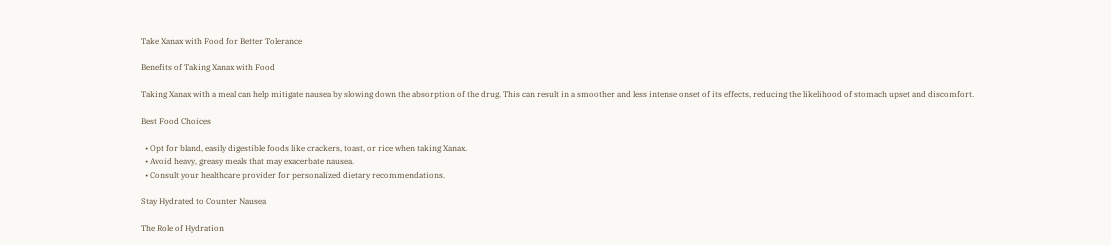Take Xanax with Food for Better Tolerance

Benefits of Taking Xanax with Food

Taking Xanax with a meal can help mitigate nausea by slowing down the absorption of the drug. This can result in a smoother and less intense onset of its effects, reducing the likelihood of stomach upset and discomfort.

Best Food Choices

  • Opt for bland, easily digestible foods like crackers, toast, or rice when taking Xanax.
  • Avoid heavy, greasy meals that may exacerbate nausea.
  • Consult your healthcare provider for personalized dietary recommendations.

Stay Hydrated to Counter Nausea

The Role of Hydration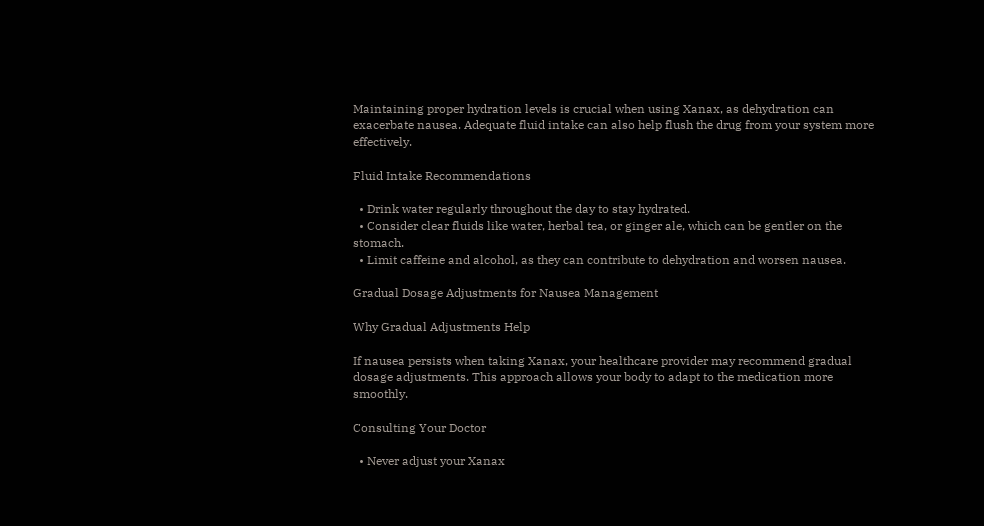Maintaining proper hydration levels is crucial when using Xanax, as dehydration can exacerbate nausea. Adequate fluid intake can also help flush the drug from your system more effectively.

Fluid Intake Recommendations

  • Drink water regularly throughout the day to stay hydrated.
  • Consider clear fluids like water, herbal tea, or ginger ale, which can be gentler on the stomach.
  • Limit caffeine and alcohol, as they can contribute to dehydration and worsen nausea.

Gradual Dosage Adjustments for Nausea Management

Why Gradual Adjustments Help

If nausea persists when taking Xanax, your healthcare provider may recommend gradual dosage adjustments. This approach allows your body to adapt to the medication more smoothly.

Consulting Your Doctor

  • Never adjust your Xanax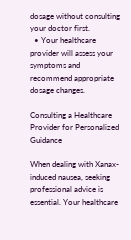dosage without consulting your doctor first.
  • Your healthcare provider will assess your symptoms and recommend appropriate dosage changes.

Consulting a Healthcare Provider for Personalized Guidance

When dealing with Xanax-induced nausea, seeking professional advice is essential. Your healthcare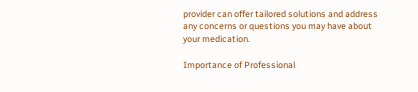provider can offer tailored solutions and address any concerns or questions you may have about your medication.

Importance of Professional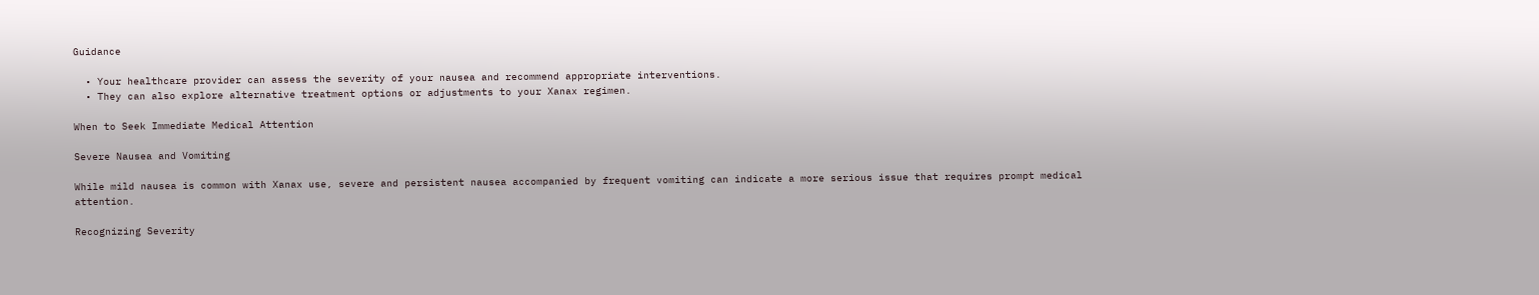Guidance

  • Your healthcare provider can assess the severity of your nausea and recommend appropriate interventions.
  • They can also explore alternative treatment options or adjustments to your Xanax regimen.

When to Seek Immediate Medical Attention

Severe Nausea and Vomiting

While mild nausea is common with Xanax use, severe and persistent nausea accompanied by frequent vomiting can indicate a more serious issue that requires prompt medical attention.

Recognizing Severity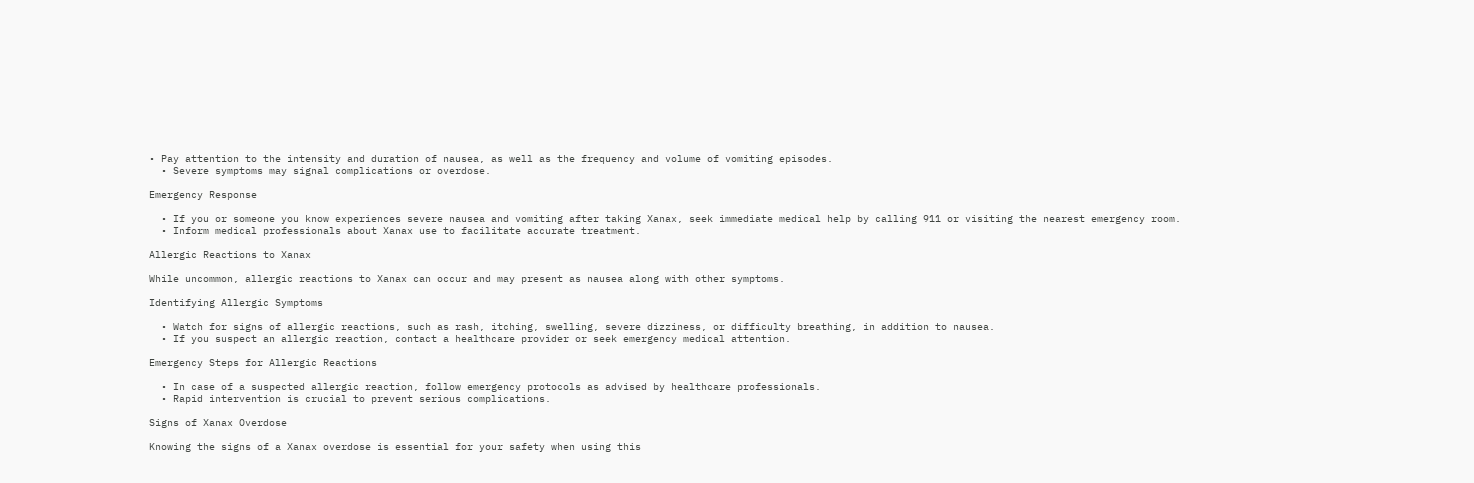• Pay attention to the intensity and duration of nausea, as well as the frequency and volume of vomiting episodes.
  • Severe symptoms may signal complications or overdose.

Emergency Response

  • If you or someone you know experiences severe nausea and vomiting after taking Xanax, seek immediate medical help by calling 911 or visiting the nearest emergency room.
  • Inform medical professionals about Xanax use to facilitate accurate treatment.

Allergic Reactions to Xanax

While uncommon, allergic reactions to Xanax can occur and may present as nausea along with other symptoms.

Identifying Allergic Symptoms

  • Watch for signs of allergic reactions, such as rash, itching, swelling, severe dizziness, or difficulty breathing, in addition to nausea.
  • If you suspect an allergic reaction, contact a healthcare provider or seek emergency medical attention.

Emergency Steps for Allergic Reactions

  • In case of a suspected allergic reaction, follow emergency protocols as advised by healthcare professionals.
  • Rapid intervention is crucial to prevent serious complications.

Signs of Xanax Overdose

Knowing the signs of a Xanax overdose is essential for your safety when using this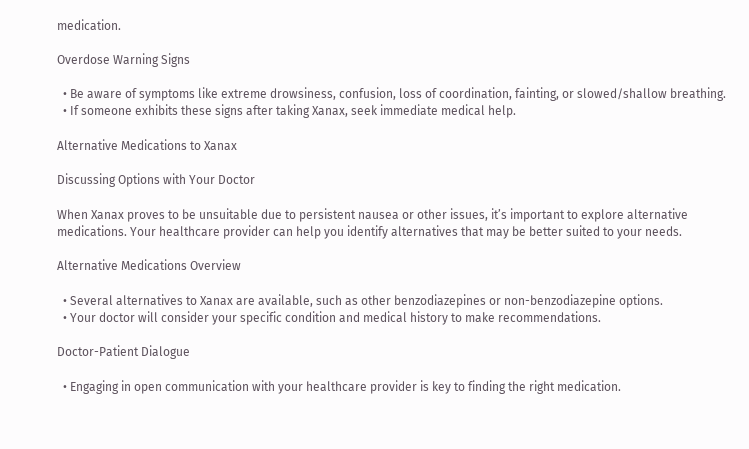medication.

Overdose Warning Signs

  • Be aware of symptoms like extreme drowsiness, confusion, loss of coordination, fainting, or slowed/shallow breathing.
  • If someone exhibits these signs after taking Xanax, seek immediate medical help.

Alternative Medications to Xanax

Discussing Options with Your Doctor

When Xanax proves to be unsuitable due to persistent nausea or other issues, it’s important to explore alternative medications. Your healthcare provider can help you identify alternatives that may be better suited to your needs.

Alternative Medications Overview

  • Several alternatives to Xanax are available, such as other benzodiazepines or non-benzodiazepine options.
  • Your doctor will consider your specific condition and medical history to make recommendations.

Doctor-Patient Dialogue

  • Engaging in open communication with your healthcare provider is key to finding the right medication.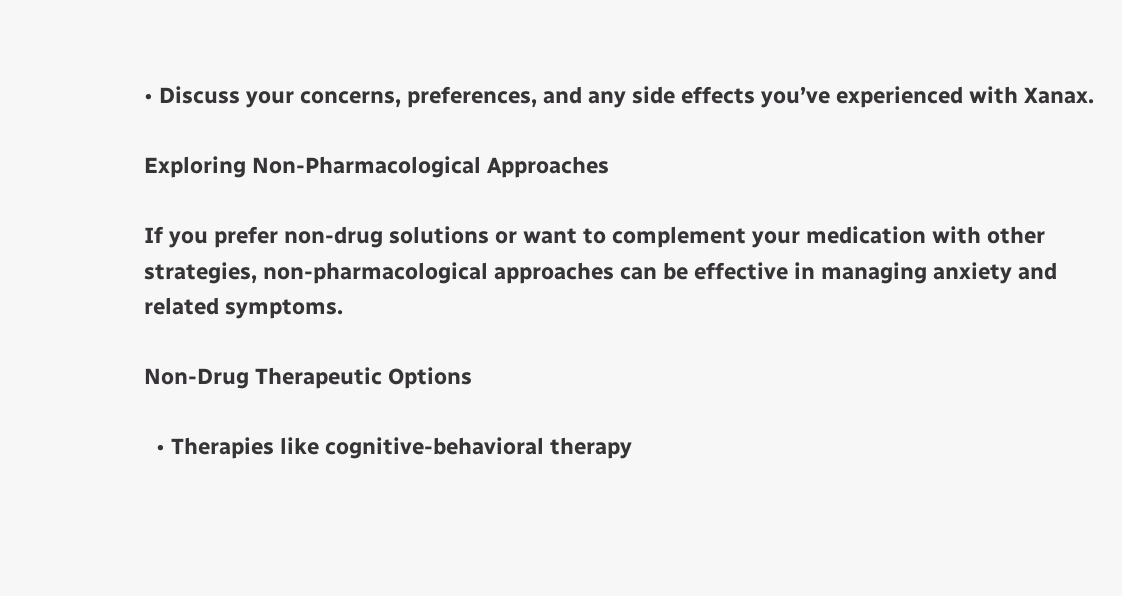• Discuss your concerns, preferences, and any side effects you’ve experienced with Xanax.

Exploring Non-Pharmacological Approaches

If you prefer non-drug solutions or want to complement your medication with other strategies, non-pharmacological approaches can be effective in managing anxiety and related symptoms.

Non-Drug Therapeutic Options

  • Therapies like cognitive-behavioral therapy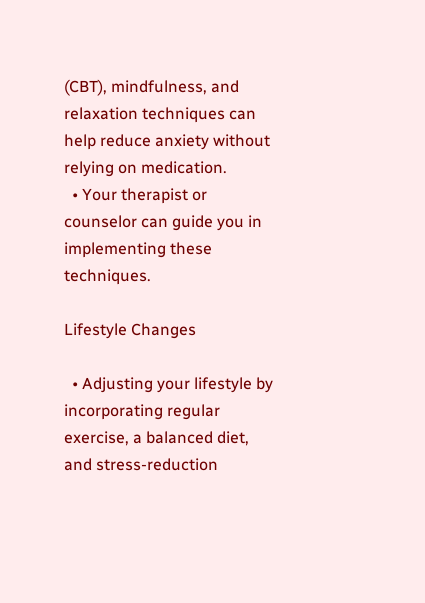(CBT), mindfulness, and relaxation techniques can help reduce anxiety without relying on medication.
  • Your therapist or counselor can guide you in implementing these techniques.

Lifestyle Changes

  • Adjusting your lifestyle by incorporating regular exercise, a balanced diet, and stress-reduction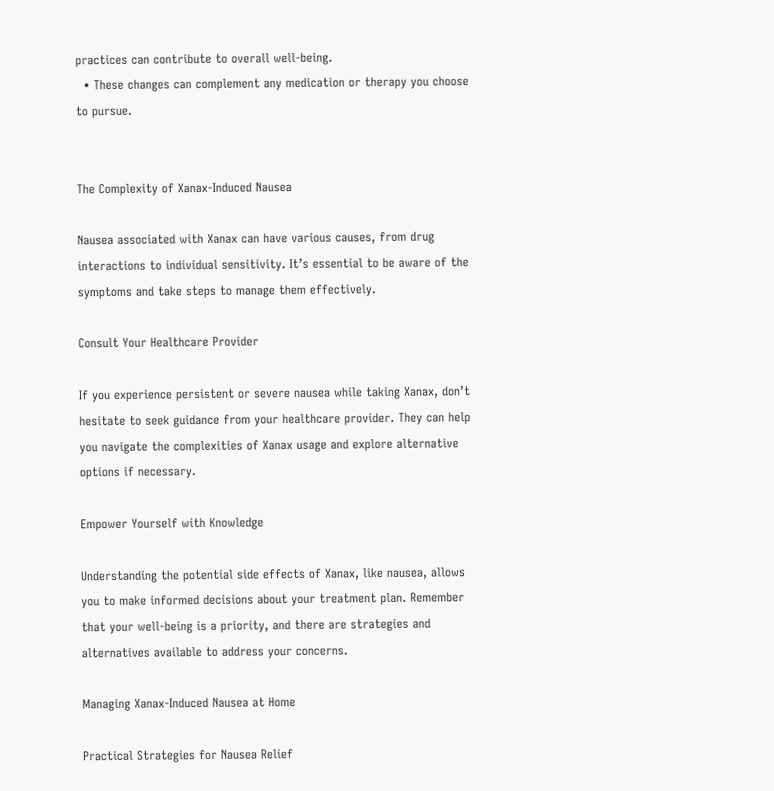practices can contribute to overall well-being.
  • These changes can complement any medication or therapy you choose to pursue.


The Complexity of Xanax-Induced Nausea

Nausea associated with Xanax can have various causes, from drug interactions to individual sensitivity. It’s essential to be aware of the symptoms and take steps to manage them effectively.

Consult Your Healthcare Provider

If you experience persistent or severe nausea while taking Xanax, don’t hesitate to seek guidance from your healthcare provider. They can help you navigate the complexities of Xanax usage and explore alternative options if necessary.

Empower Yourself with Knowledge

Understanding the potential side effects of Xanax, like nausea, allows you to make informed decisions about your treatment plan. Remember that your well-being is a priority, and there are strategies and alternatives available to address your concerns.

Managing Xanax-Induced Nausea at Home

Practical Strategies for Nausea Relief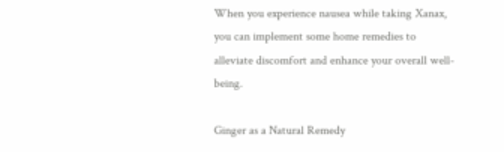When you experience nausea while taking Xanax, you can implement some home remedies to alleviate discomfort and enhance your overall well-being.

Ginger as a Natural Remedy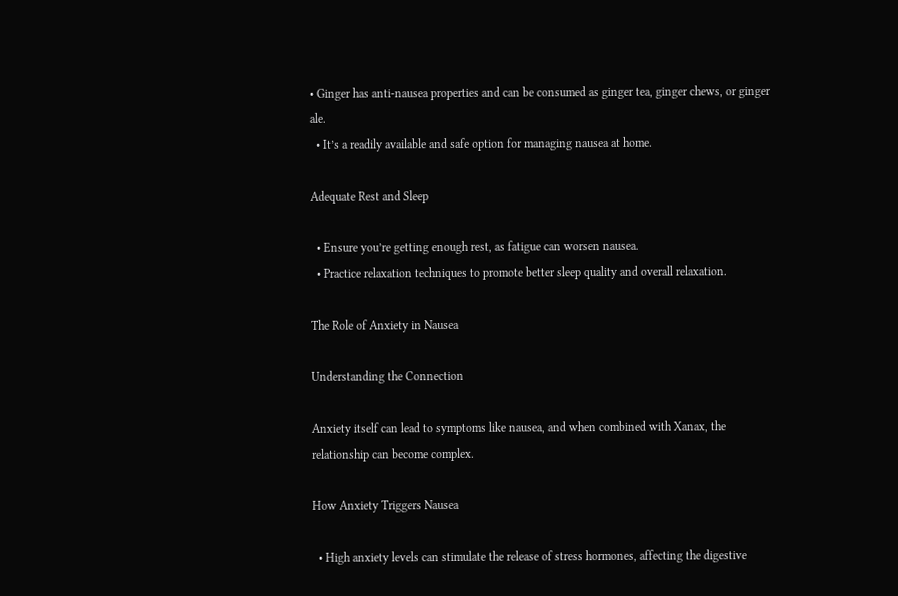• Ginger has anti-nausea properties and can be consumed as ginger tea, ginger chews, or ginger ale.
  • It’s a readily available and safe option for managing nausea at home.

Adequate Rest and Sleep

  • Ensure you’re getting enough rest, as fatigue can worsen nausea.
  • Practice relaxation techniques to promote better sleep quality and overall relaxation.

The Role of Anxiety in Nausea

Understanding the Connection

Anxiety itself can lead to symptoms like nausea, and when combined with Xanax, the relationship can become complex.

How Anxiety Triggers Nausea

  • High anxiety levels can stimulate the release of stress hormones, affecting the digestive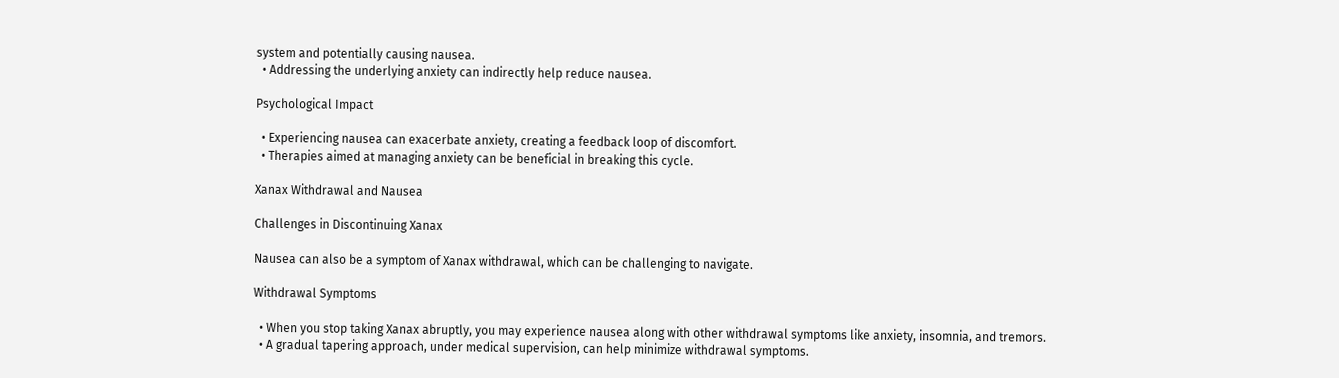system and potentially causing nausea.
  • Addressing the underlying anxiety can indirectly help reduce nausea.

Psychological Impact

  • Experiencing nausea can exacerbate anxiety, creating a feedback loop of discomfort.
  • Therapies aimed at managing anxiety can be beneficial in breaking this cycle.

Xanax Withdrawal and Nausea

Challenges in Discontinuing Xanax

Nausea can also be a symptom of Xanax withdrawal, which can be challenging to navigate.

Withdrawal Symptoms

  • When you stop taking Xanax abruptly, you may experience nausea along with other withdrawal symptoms like anxiety, insomnia, and tremors.
  • A gradual tapering approach, under medical supervision, can help minimize withdrawal symptoms.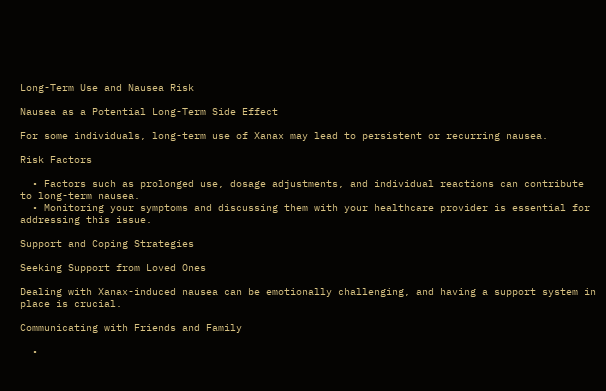Long-Term Use and Nausea Risk

Nausea as a Potential Long-Term Side Effect

For some individuals, long-term use of Xanax may lead to persistent or recurring nausea.

Risk Factors

  • Factors such as prolonged use, dosage adjustments, and individual reactions can contribute to long-term nausea.
  • Monitoring your symptoms and discussing them with your healthcare provider is essential for addressing this issue.

Support and Coping Strategies

Seeking Support from Loved Ones

Dealing with Xanax-induced nausea can be emotionally challenging, and having a support system in place is crucial.

Communicating with Friends and Family

  •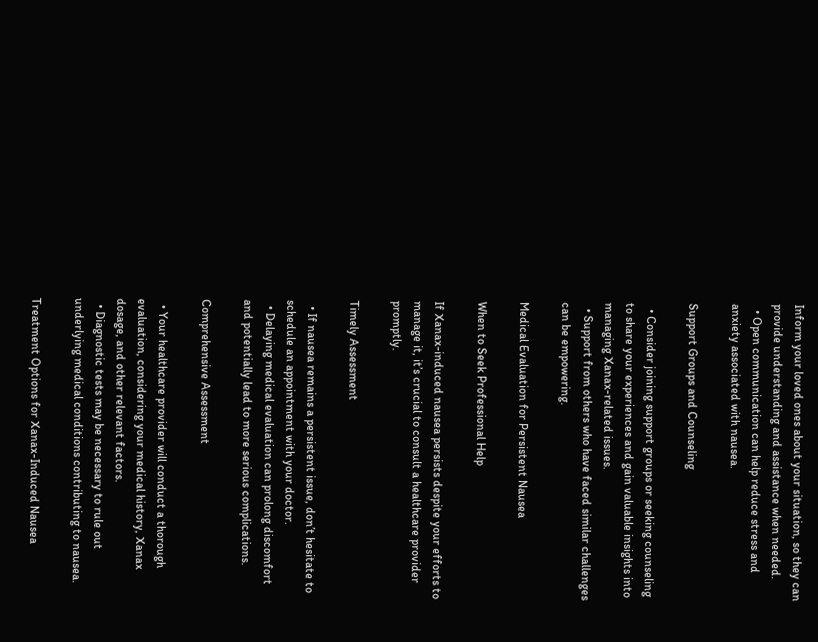Inform your loved ones about your situation, so they can provide understanding and assistance when needed.
  • Open communication can help reduce stress and anxiety associated with nausea.

Support Groups and Counseling

  • Consider joining support groups or seeking counseling to share your experiences and gain valuable insights into managing Xanax-related issues.
  • Support from others who have faced similar challenges can be empowering.

Medical Evaluation for Persistent Nausea

When to Seek Professional Help

If Xanax-induced nausea persists despite your efforts to manage it, it’s crucial to consult a healthcare provider promptly.

Timely Assessment

  • If nausea remains a persistent issue, don’t hesitate to schedule an appointment with your doctor.
  • Delaying medical evaluation can prolong discomfort and potentially lead to more serious complications.

Comprehensive Assessment

  • Your healthcare provider will conduct a thorough evaluation, considering your medical history, Xanax dosage, and other relevant factors.
  • Diagnostic tests may be necessary to rule out underlying medical conditions contributing to nausea.

Treatment Options for Xanax-Induced Nausea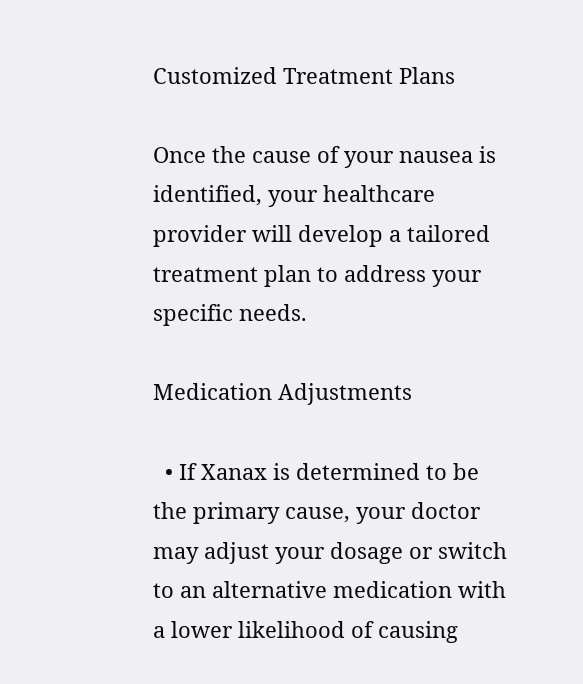Customized Treatment Plans

Once the cause of your nausea is identified, your healthcare provider will develop a tailored treatment plan to address your specific needs.

Medication Adjustments

  • If Xanax is determined to be the primary cause, your doctor may adjust your dosage or switch to an alternative medication with a lower likelihood of causing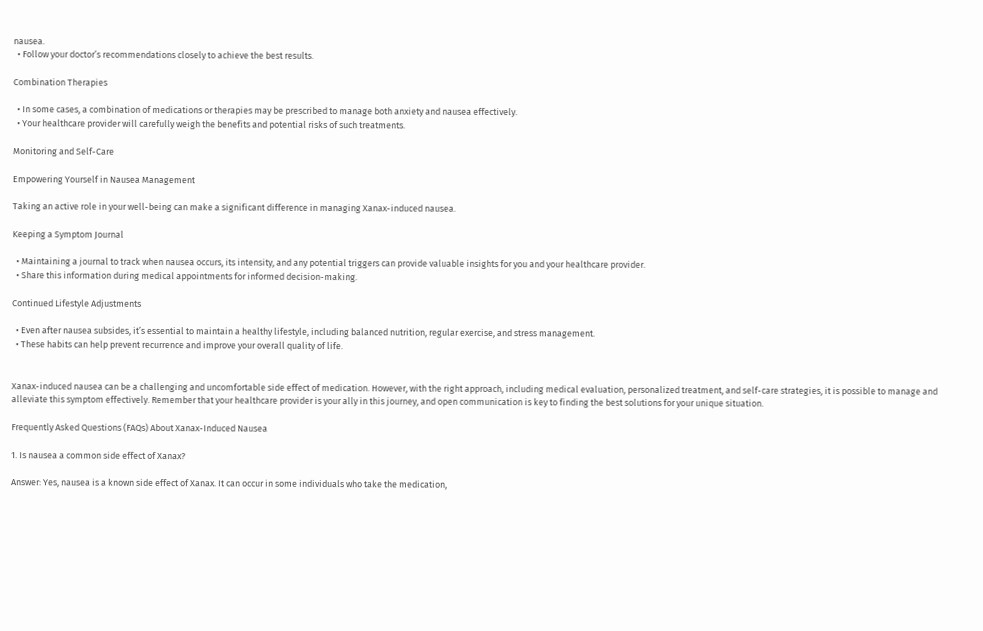nausea.
  • Follow your doctor’s recommendations closely to achieve the best results.

Combination Therapies

  • In some cases, a combination of medications or therapies may be prescribed to manage both anxiety and nausea effectively.
  • Your healthcare provider will carefully weigh the benefits and potential risks of such treatments.

Monitoring and Self-Care

Empowering Yourself in Nausea Management

Taking an active role in your well-being can make a significant difference in managing Xanax-induced nausea.

Keeping a Symptom Journal

  • Maintaining a journal to track when nausea occurs, its intensity, and any potential triggers can provide valuable insights for you and your healthcare provider.
  • Share this information during medical appointments for informed decision-making.

Continued Lifestyle Adjustments

  • Even after nausea subsides, it’s essential to maintain a healthy lifestyle, including balanced nutrition, regular exercise, and stress management.
  • These habits can help prevent recurrence and improve your overall quality of life.


Xanax-induced nausea can be a challenging and uncomfortable side effect of medication. However, with the right approach, including medical evaluation, personalized treatment, and self-care strategies, it is possible to manage and alleviate this symptom effectively. Remember that your healthcare provider is your ally in this journey, and open communication is key to finding the best solutions for your unique situation.

Frequently Asked Questions (FAQs) About Xanax-Induced Nausea

1. Is nausea a common side effect of Xanax?

Answer: Yes, nausea is a known side effect of Xanax. It can occur in some individuals who take the medication,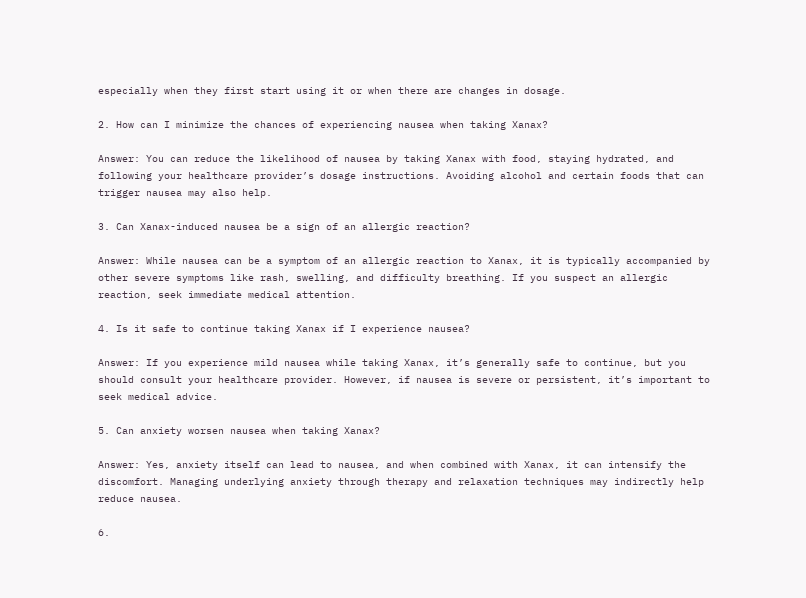especially when they first start using it or when there are changes in dosage.

2. How can I minimize the chances of experiencing nausea when taking Xanax?

Answer: You can reduce the likelihood of nausea by taking Xanax with food, staying hydrated, and following your healthcare provider’s dosage instructions. Avoiding alcohol and certain foods that can trigger nausea may also help.

3. Can Xanax-induced nausea be a sign of an allergic reaction?

Answer: While nausea can be a symptom of an allergic reaction to Xanax, it is typically accompanied by other severe symptoms like rash, swelling, and difficulty breathing. If you suspect an allergic reaction, seek immediate medical attention.

4. Is it safe to continue taking Xanax if I experience nausea?

Answer: If you experience mild nausea while taking Xanax, it’s generally safe to continue, but you should consult your healthcare provider. However, if nausea is severe or persistent, it’s important to seek medical advice.

5. Can anxiety worsen nausea when taking Xanax?

Answer: Yes, anxiety itself can lead to nausea, and when combined with Xanax, it can intensify the discomfort. Managing underlying anxiety through therapy and relaxation techniques may indirectly help reduce nausea.

6.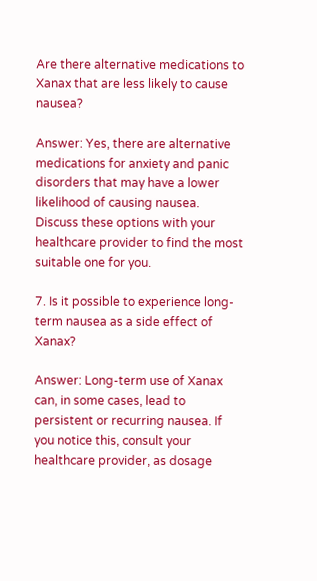Are there alternative medications to Xanax that are less likely to cause nausea?

Answer: Yes, there are alternative medications for anxiety and panic disorders that may have a lower likelihood of causing nausea. Discuss these options with your healthcare provider to find the most suitable one for you.

7. Is it possible to experience long-term nausea as a side effect of Xanax?

Answer: Long-term use of Xanax can, in some cases, lead to persistent or recurring nausea. If you notice this, consult your healthcare provider, as dosage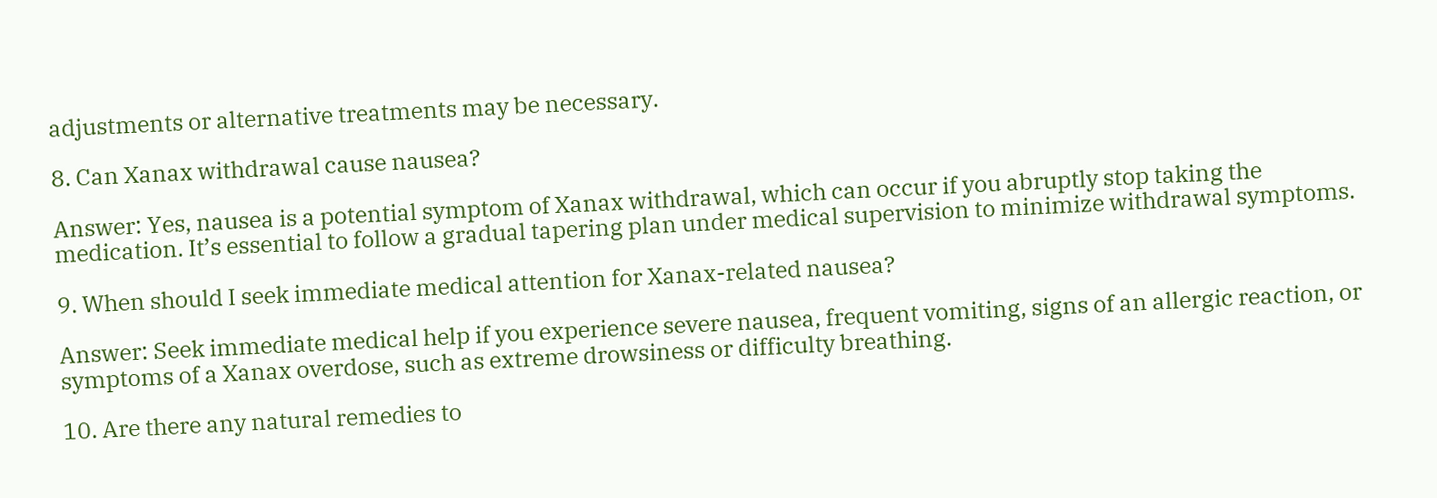adjustments or alternative treatments may be necessary.

8. Can Xanax withdrawal cause nausea?

Answer: Yes, nausea is a potential symptom of Xanax withdrawal, which can occur if you abruptly stop taking the medication. It’s essential to follow a gradual tapering plan under medical supervision to minimize withdrawal symptoms.

9. When should I seek immediate medical attention for Xanax-related nausea?

Answer: Seek immediate medical help if you experience severe nausea, frequent vomiting, signs of an allergic reaction, or symptoms of a Xanax overdose, such as extreme drowsiness or difficulty breathing.

10. Are there any natural remedies to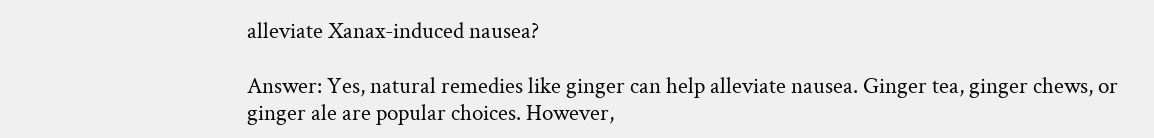alleviate Xanax-induced nausea?

Answer: Yes, natural remedies like ginger can help alleviate nausea. Ginger tea, ginger chews, or ginger ale are popular choices. However,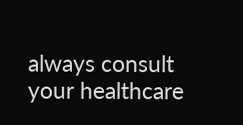always consult your healthcare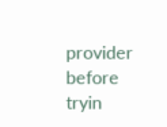provider before tryin